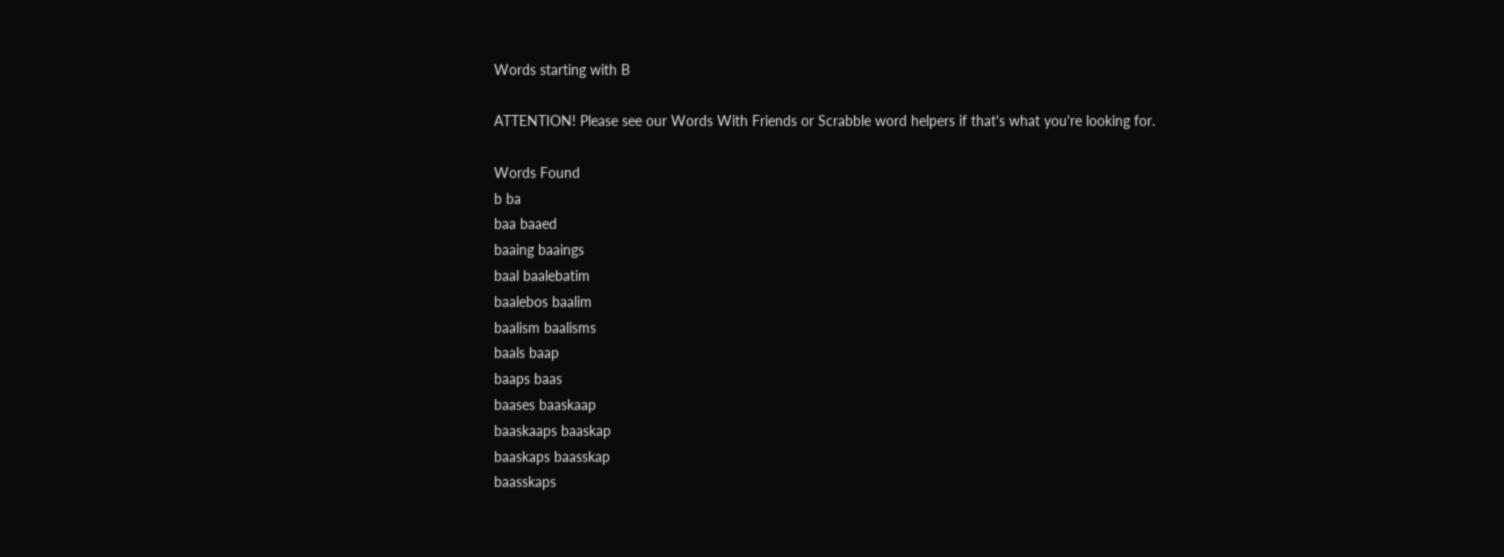Words starting with B

ATTENTION! Please see our Words With Friends or Scrabble word helpers if that's what you're looking for.

Words Found
b ba
baa baaed
baaing baaings
baal baalebatim
baalebos baalim
baalism baalisms
baals baap
baaps baas
baases baaskaap
baaskaaps baaskap
baaskaps baasskap
baasskaps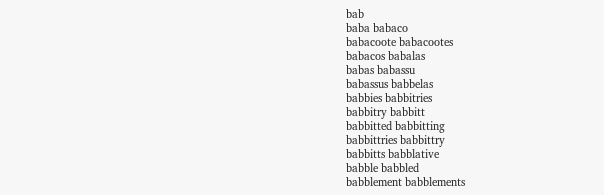bab
baba babaco
babacoote babacootes
babacos babalas
babas babassu
babassus babbelas
babbies babbitries
babbitry babbitt
babbitted babbitting
babbittries babbittry
babbitts babblative
babble babbled
babblement babblements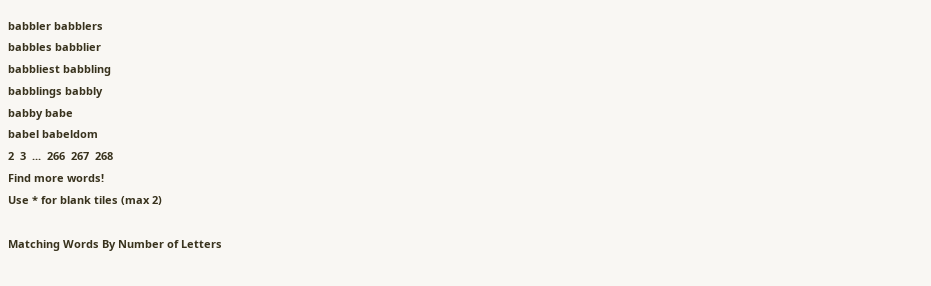babbler babblers
babbles babblier
babbliest babbling
babblings babbly
babby babe
babel babeldom
2  3  ...  266  267  268
Find more words!
Use * for blank tiles (max 2)

Matching Words By Number of Letters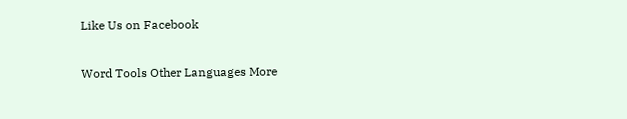Like Us on Facebook

Word Tools Other Languages More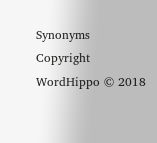Synonyms
Copyright WordHippo © 2018